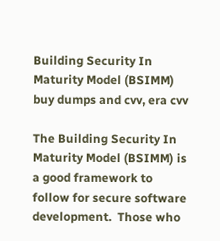Building Security In Maturity Model (BSIMM) buy dumps and cvv, era cvv

The Building Security In Maturity Model (BSIMM) is a good framework to follow for secure software development.  Those who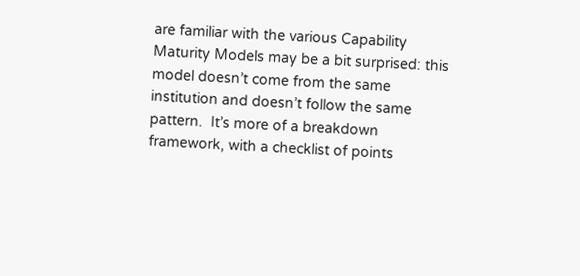are familiar with the various Capability Maturity Models may be a bit surprised: this model doesn’t come from the same institution and doesn’t follow the same pattern.  It’s more of a breakdown framework, with a checklist of points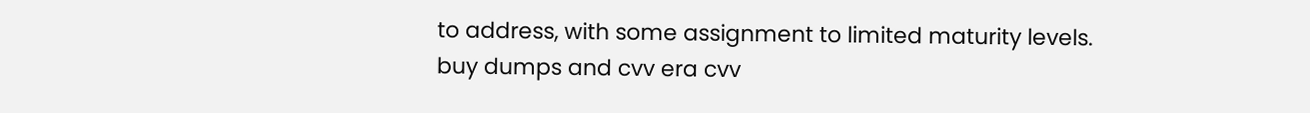to address, with some assignment to limited maturity levels.
buy dumps and cvv era cvv